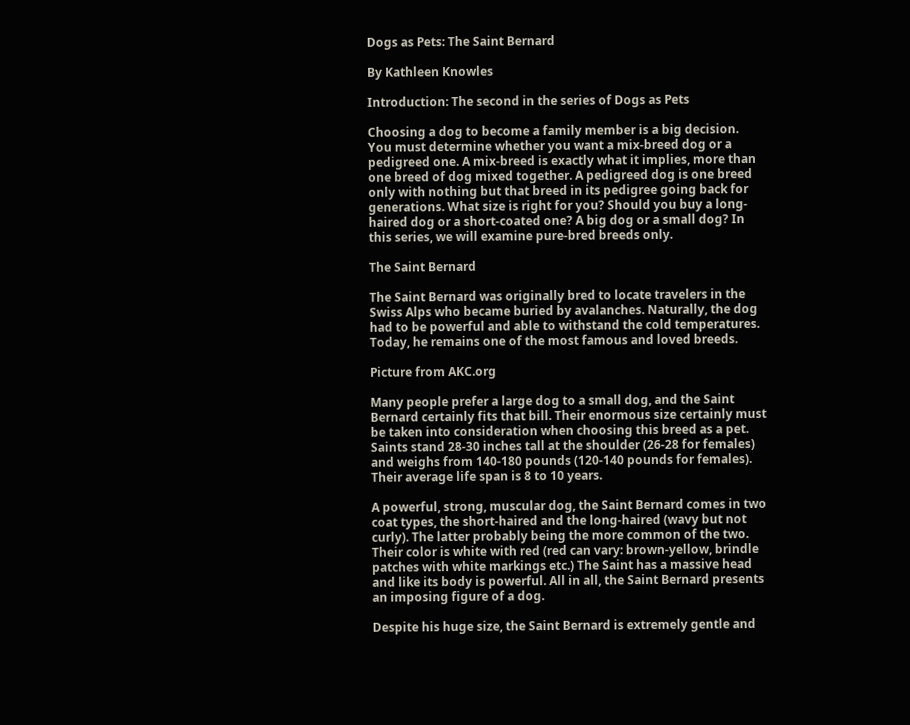Dogs as Pets: The Saint Bernard

By Kathleen Knowles

Introduction: The second in the series of Dogs as Pets

Choosing a dog to become a family member is a big decision. You must determine whether you want a mix-breed dog or a pedigreed one. A mix-breed is exactly what it implies, more than one breed of dog mixed together. A pedigreed dog is one breed only with nothing but that breed in its pedigree going back for generations. What size is right for you? Should you buy a long-haired dog or a short-coated one? A big dog or a small dog? In this series, we will examine pure-bred breeds only.

The Saint Bernard

The Saint Bernard was originally bred to locate travelers in the Swiss Alps who became buried by avalanches. Naturally, the dog had to be powerful and able to withstand the cold temperatures. Today, he remains one of the most famous and loved breeds.

Picture from AKC.org

Many people prefer a large dog to a small dog, and the Saint Bernard certainly fits that bill. Their enormous size certainly must be taken into consideration when choosing this breed as a pet. Saints stand 28-30 inches tall at the shoulder (26-28 for females) and weighs from 140-180 pounds (120-140 pounds for females). Their average life span is 8 to 10 years.

A powerful, strong, muscular dog, the Saint Bernard comes in two coat types, the short-haired and the long-haired (wavy but not curly). The latter probably being the more common of the two. Their color is white with red (red can vary: brown-yellow, brindle patches with white markings etc.) The Saint has a massive head and like its body is powerful. All in all, the Saint Bernard presents an imposing figure of a dog.

Despite his huge size, the Saint Bernard is extremely gentle and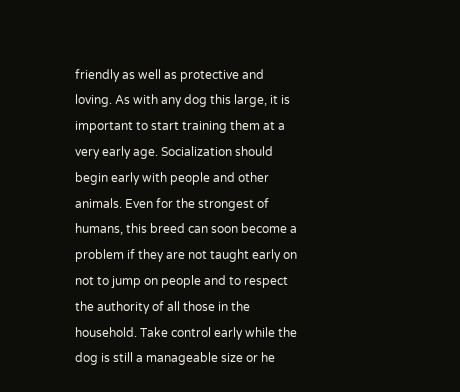friendly as well as protective and loving. As with any dog this large, it is important to start training them at a very early age. Socialization should begin early with people and other animals. Even for the strongest of humans, this breed can soon become a problem if they are not taught early on not to jump on people and to respect the authority of all those in the household. Take control early while the dog is still a manageable size or he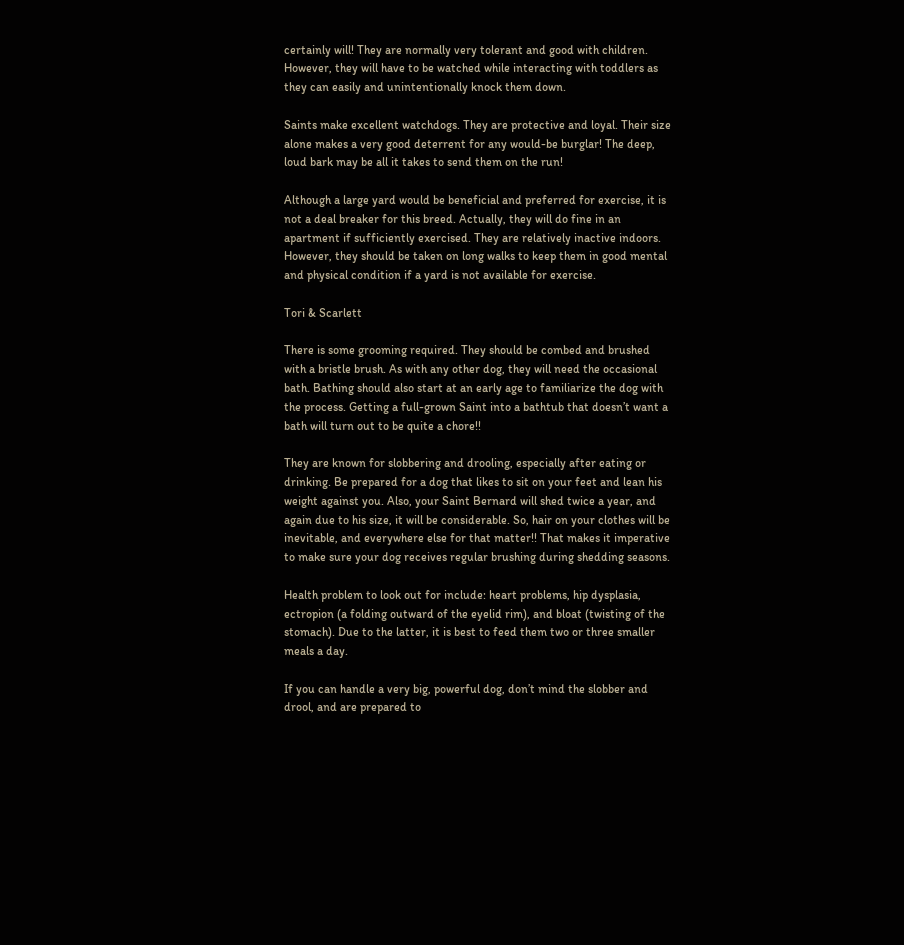certainly will! They are normally very tolerant and good with children. However, they will have to be watched while interacting with toddlers as they can easily and unintentionally knock them down.

Saints make excellent watchdogs. They are protective and loyal. Their size alone makes a very good deterrent for any would-be burglar! The deep, loud bark may be all it takes to send them on the run!

Although a large yard would be beneficial and preferred for exercise, it is not a deal breaker for this breed. Actually, they will do fine in an apartment if sufficiently exercised. They are relatively inactive indoors. However, they should be taken on long walks to keep them in good mental and physical condition if a yard is not available for exercise.

Tori & Scarlett

There is some grooming required. They should be combed and brushed with a bristle brush. As with any other dog, they will need the occasional bath. Bathing should also start at an early age to familiarize the dog with the process. Getting a full-grown Saint into a bathtub that doesn’t want a bath will turn out to be quite a chore!!

They are known for slobbering and drooling, especially after eating or drinking. Be prepared for a dog that likes to sit on your feet and lean his weight against you. Also, your Saint Bernard will shed twice a year, and again due to his size, it will be considerable. So, hair on your clothes will be inevitable, and everywhere else for that matter!! That makes it imperative to make sure your dog receives regular brushing during shedding seasons.

Health problem to look out for include: heart problems, hip dysplasia, ectropion (a folding outward of the eyelid rim), and bloat (twisting of the stomach). Due to the latter, it is best to feed them two or three smaller meals a day.

If you can handle a very big, powerful dog, don’t mind the slobber and drool, and are prepared to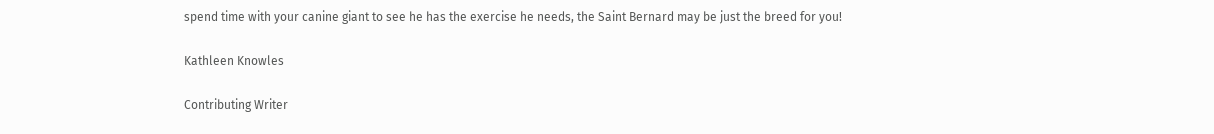spend time with your canine giant to see he has the exercise he needs, the Saint Bernard may be just the breed for you!

Kathleen Knowles

Contributing Writer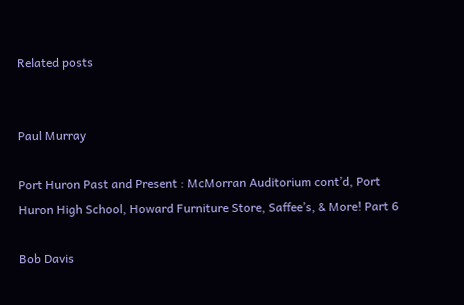Related posts


Paul Murray

Port Huron Past and Present : McMorran Auditorium cont’d, Port Huron High School, Howard Furniture Store, Saffee’s, & More! Part 6

Bob Davis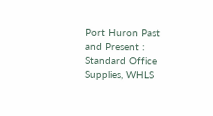Port Huron Past and Present : Standard Office Supplies, WHLS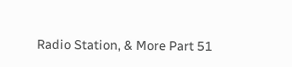Radio Station, & More Part 51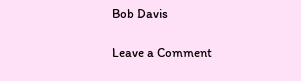Bob Davis

Leave a Comment